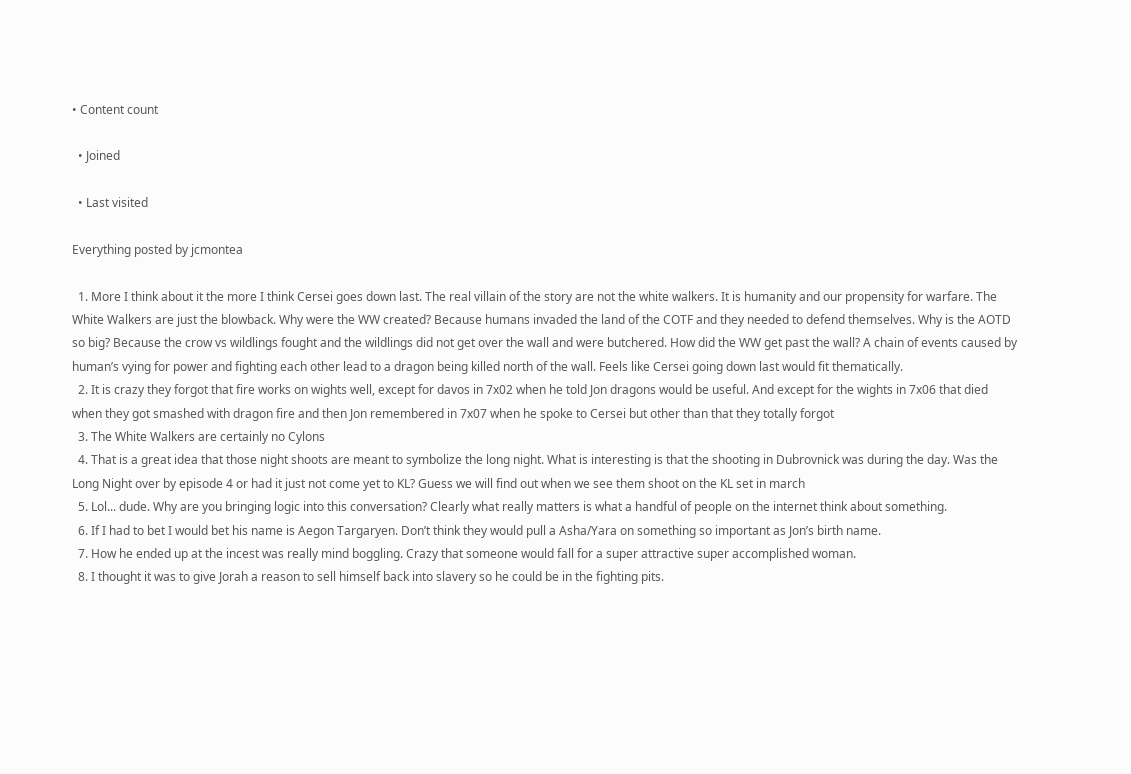• Content count

  • Joined

  • Last visited

Everything posted by jcmontea

  1. More I think about it the more I think Cersei goes down last. The real villain of the story are not the white walkers. It is humanity and our propensity for warfare. The White Walkers are just the blowback. Why were the WW created? Because humans invaded the land of the COTF and they needed to defend themselves. Why is the AOTD so big? Because the crow vs wildlings fought and the wildlings did not get over the wall and were butchered. How did the WW get past the wall? A chain of events caused by human’s vying for power and fighting each other lead to a dragon being killed north of the wall. Feels like Cersei going down last would fit thematically.
  2. It is crazy they forgot that fire works on wights well, except for davos in 7x02 when he told Jon dragons would be useful. And except for the wights in 7x06 that died when they got smashed with dragon fire and then Jon remembered in 7x07 when he spoke to Cersei but other than that they totally forgot
  3. The White Walkers are certainly no Cylons
  4. That is a great idea that those night shoots are meant to symbolize the long night. What is interesting is that the shooting in Dubrovnick was during the day. Was the Long Night over by episode 4 or had it just not come yet to KL? Guess we will find out when we see them shoot on the KL set in march
  5. Lol... dude. Why are you bringing logic into this conversation? Clearly what really matters is what a handful of people on the internet think about something.
  6. If I had to bet I would bet his name is Aegon Targaryen. Don’t think they would pull a Asha/Yara on something so important as Jon’s birth name.
  7. How he ended up at the incest was really mind boggling. Crazy that someone would fall for a super attractive super accomplished woman.
  8. I thought it was to give Jorah a reason to sell himself back into slavery so he could be in the fighting pits.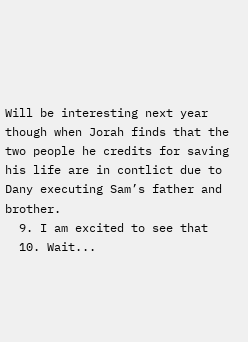Will be interesting next year though when Jorah finds that the two people he credits for saving his life are in contlict due to Dany executing Sam’s father and brother.
  9. I am excited to see that
  10. Wait...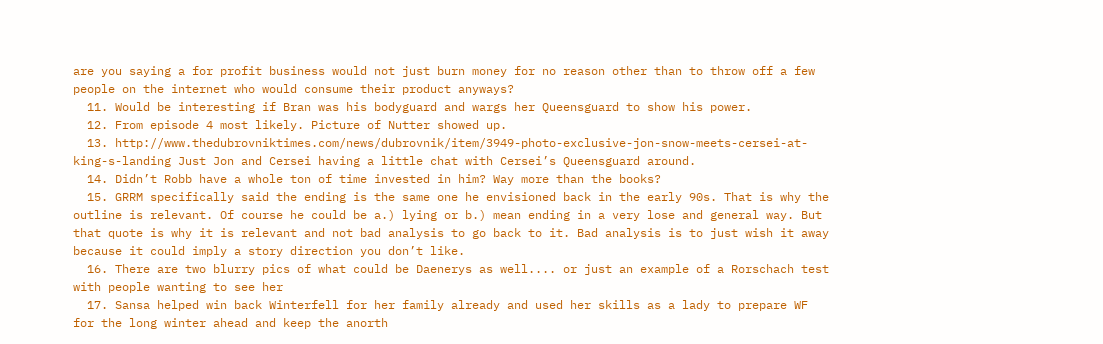are you saying a for profit business would not just burn money for no reason other than to throw off a few people on the internet who would consume their product anyways?
  11. Would be interesting if Bran was his bodyguard and wargs her Queensguard to show his power.
  12. From episode 4 most likely. Picture of Nutter showed up.
  13. http://www.thedubrovniktimes.com/news/dubrovnik/item/3949-photo-exclusive-jon-snow-meets-cersei-at-king-s-landing Just Jon and Cersei having a little chat with Cersei’s Queensguard around.
  14. Didn’t Robb have a whole ton of time invested in him? Way more than the books?
  15. GRRM specifically said the ending is the same one he envisioned back in the early 90s. That is why the outline is relevant. Of course he could be a.) lying or b.) mean ending in a very lose and general way. But that quote is why it is relevant and not bad analysis to go back to it. Bad analysis is to just wish it away because it could imply a story direction you don’t like.
  16. There are two blurry pics of what could be Daenerys as well.... or just an example of a Rorschach test with people wanting to see her
  17. Sansa helped win back Winterfell for her family already and used her skills as a lady to prepare WF for the long winter ahead and keep the anorth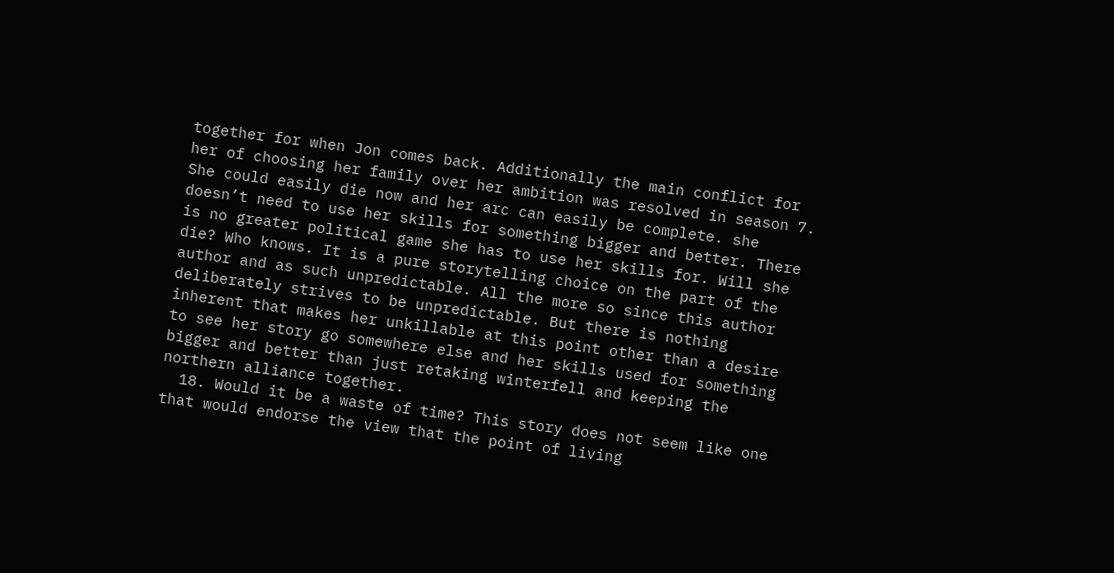together for when Jon comes back. Additionally the main conflict for her of choosing her family over her ambition was resolved in season 7. She could easily die now and her arc can easily be complete. she doesn’t need to use her skills for something bigger and better. There is no greater political game she has to use her skills for. Will she die? Who knows. It is a pure storytelling choice on the part of the author and as such unpredictable. All the more so since this author deliberately strives to be unpredictable. But there is nothing inherent that makes her unkillable at this point other than a desire to see her story go somewhere else and her skills used for something bigger and better than just retaking winterfell and keeping the northern alliance together.
  18. Would it be a waste of time? This story does not seem like one that would endorse the view that the point of living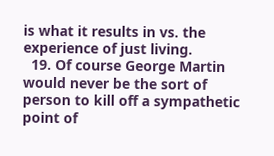is what it results in vs. the experience of just living.
  19. Of course George Martin would never be the sort of person to kill off a sympathetic point of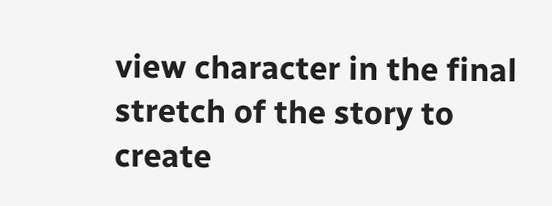view character in the final stretch of the story to create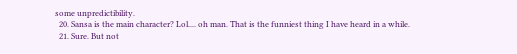some unpredictibility.
  20. Sansa is the main character? Lol.... oh man. That is the funniest thing I have heard in a while.
  21. Sure. But not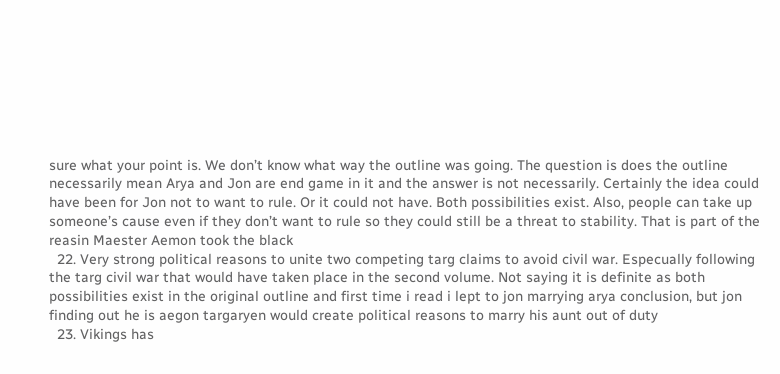sure what your point is. We don’t know what way the outline was going. The question is does the outline necessarily mean Arya and Jon are end game in it and the answer is not necessarily. Certainly the idea could have been for Jon not to want to rule. Or it could not have. Both possibilities exist. Also, people can take up someone’s cause even if they don’t want to rule so they could still be a threat to stability. That is part of the reasin Maester Aemon took the black
  22. Very strong political reasons to unite two competing targ claims to avoid civil war. Especually following the targ civil war that would have taken place in the second volume. Not saying it is definite as both possibilities exist in the original outline and first time i read i lept to jon marrying arya conclusion, but jon finding out he is aegon targaryen would create political reasons to marry his aunt out of duty
  23. Vikings has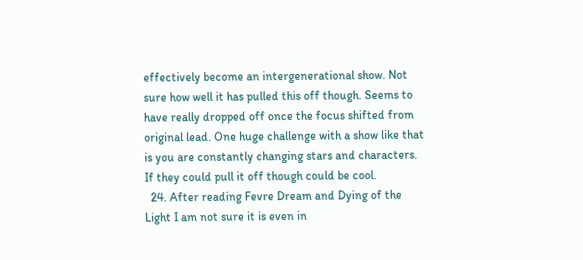effectively become an intergenerational show. Not sure how well it has pulled this off though. Seems to have really dropped off once the focus shifted from original lead. One huge challenge with a show like that is you are constantly changing stars and characters. If they could pull it off though could be cool.
  24. After reading Fevre Dream and Dying of the Light I am not sure it is even in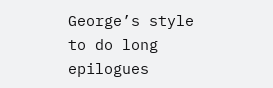George’s style to do long epilogues